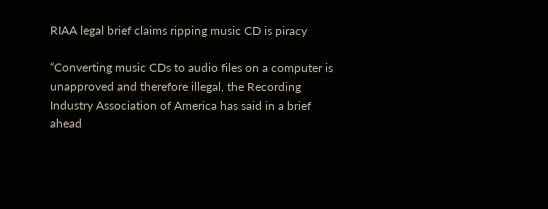RIAA legal brief claims ripping music CD is piracy

“Converting music CDs to audio files on a computer is unapproved and therefore illegal, the Recording Industry Association of America has said in a brief ahead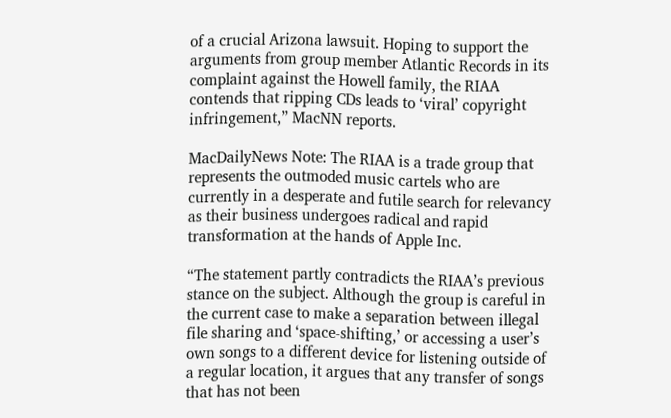of a crucial Arizona lawsuit. Hoping to support the arguments from group member Atlantic Records in its complaint against the Howell family, the RIAA contends that ripping CDs leads to ‘viral’ copyright infringement,” MacNN reports.

MacDailyNews Note: The RIAA is a trade group that represents the outmoded music cartels who are currently in a desperate and futile search for relevancy as their business undergoes radical and rapid transformation at the hands of Apple Inc.

“The statement partly contradicts the RIAA’s previous stance on the subject. Although the group is careful in the current case to make a separation between illegal file sharing and ‘space-shifting,’ or accessing a user’s own songs to a different device for listening outside of a regular location, it argues that any transfer of songs that has not been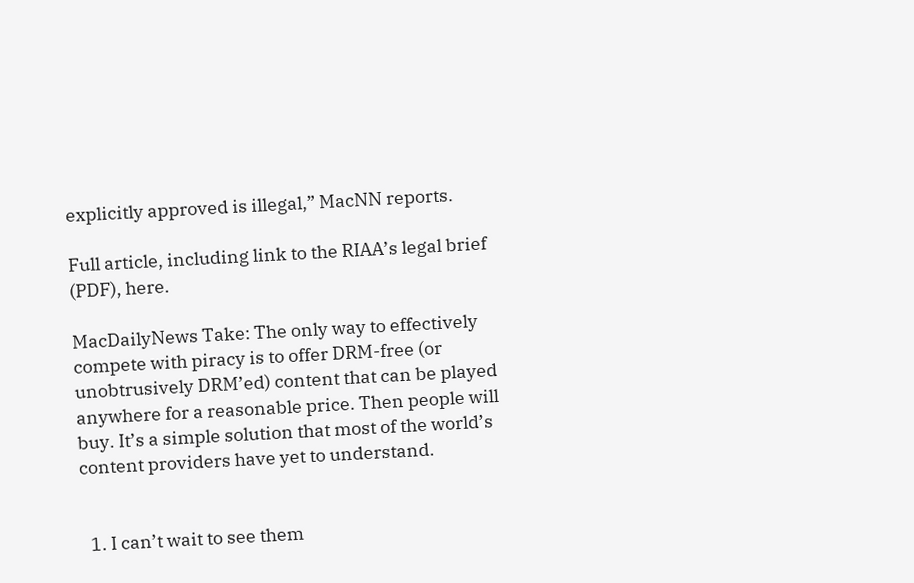explicitly approved is illegal,” MacNN reports.

Full article, including link to the RIAA’s legal brief (PDF), here.

MacDailyNews Take: The only way to effectively compete with piracy is to offer DRM-free (or unobtrusively DRM’ed) content that can be played anywhere for a reasonable price. Then people will buy. It’s a simple solution that most of the world’s content providers have yet to understand.


  1. I can’t wait to see them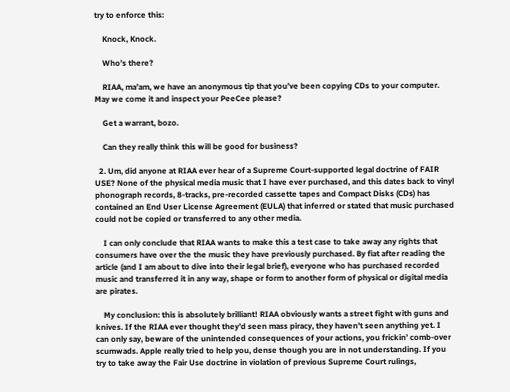try to enforce this:

    Knock, Knock.

    Who’s there?

    RIAA, ma’am, we have an anonymous tip that you’ve been copying CDs to your computer. May we come it and inspect your PeeCee please?

    Get a warrant, bozo.

    Can they really think this will be good for business?

  2. Um, did anyone at RIAA ever hear of a Supreme Court-supported legal doctrine of FAIR USE? None of the physical media music that I have ever purchased, and this dates back to vinyl phonograph records, 8-tracks, pre-recorded cassette tapes and Compact Disks (CDs) has contained an End User License Agreement (EULA) that inferred or stated that music purchased could not be copied or transferred to any other media.

    I can only conclude that RIAA wants to make this a test case to take away any rights that consumers have over the the music they have previously purchased. By fiat after reading the article (and I am about to dive into their legal brief), everyone who has purchased recorded music and transferred it in any way, shape or form to another form of physical or digital media are pirates.

    My conclusion: this is absolutely brilliant! RIAA obviously wants a street fight with guns and knives. If the RIAA ever thought they’d seen mass piracy, they haven’t seen anything yet. I can only say, beware of the unintended consequences of your actions, you frickin’ comb-over scumwads. Apple really tried to help you, dense though you are in not understanding. If you try to take away the Fair Use doctrine in violation of previous Supreme Court rulings,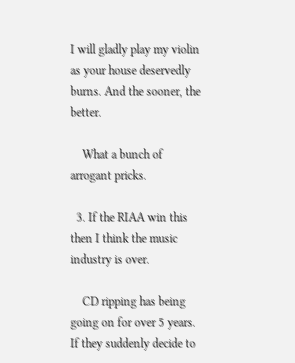I will gladly play my violin as your house deservedly burns. And the sooner, the better.

    What a bunch of arrogant pricks.

  3. If the RIAA win this then I think the music industry is over.

    CD ripping has being going on for over 5 years. If they suddenly decide to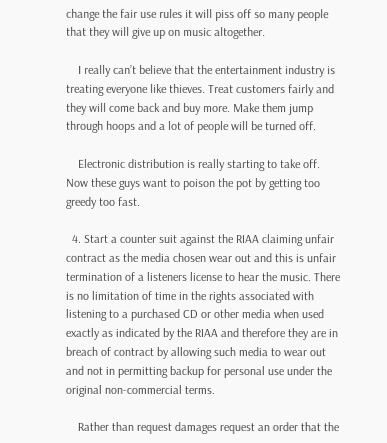change the fair use rules it will piss off so many people that they will give up on music altogether.

    I really can’t believe that the entertainment industry is treating everyone like thieves. Treat customers fairly and they will come back and buy more. Make them jump through hoops and a lot of people will be turned off.

    Electronic distribution is really starting to take off. Now these guys want to poison the pot by getting too greedy too fast.

  4. Start a counter suit against the RIAA claiming unfair contract as the media chosen wear out and this is unfair termination of a listeners license to hear the music. There is no limitation of time in the rights associated with listening to a purchased CD or other media when used exactly as indicated by the RIAA and therefore they are in breach of contract by allowing such media to wear out and not in permitting backup for personal use under the original non-commercial terms.

    Rather than request damages request an order that the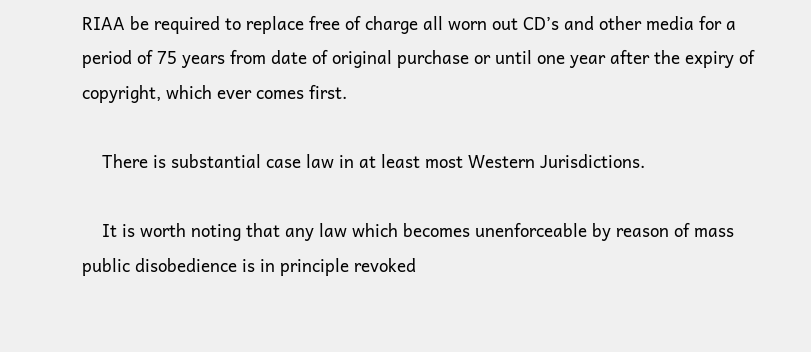RIAA be required to replace free of charge all worn out CD’s and other media for a period of 75 years from date of original purchase or until one year after the expiry of copyright, which ever comes first.

    There is substantial case law in at least most Western Jurisdictions.

    It is worth noting that any law which becomes unenforceable by reason of mass public disobedience is in principle revoked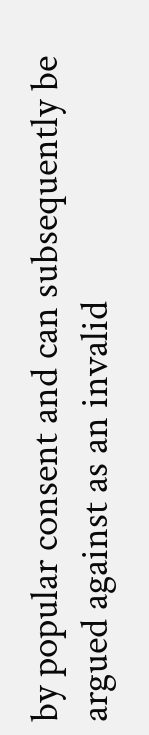by popular consent and can subsequently be argued against as an invalid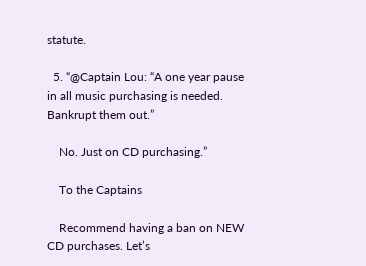statute.

  5. “@Captain Lou: “A one year pause in all music purchasing is needed. Bankrupt them out.”

    No. Just on CD purchasing.”

    To the Captains

    Recommend having a ban on NEW CD purchases. Let’s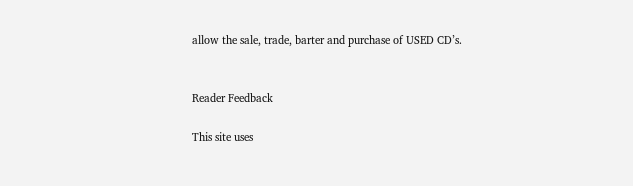allow the sale, trade, barter and purchase of USED CD’s.


Reader Feedback

This site uses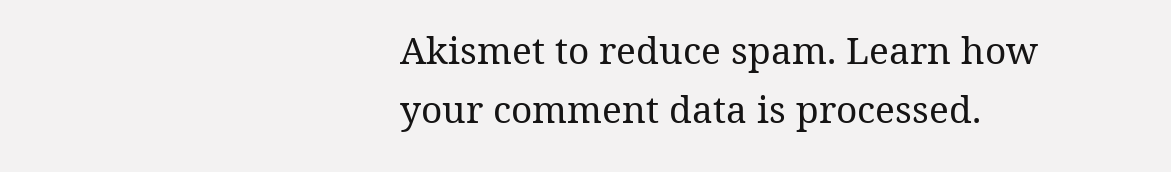Akismet to reduce spam. Learn how your comment data is processed.